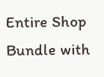Entire Shop Bundle with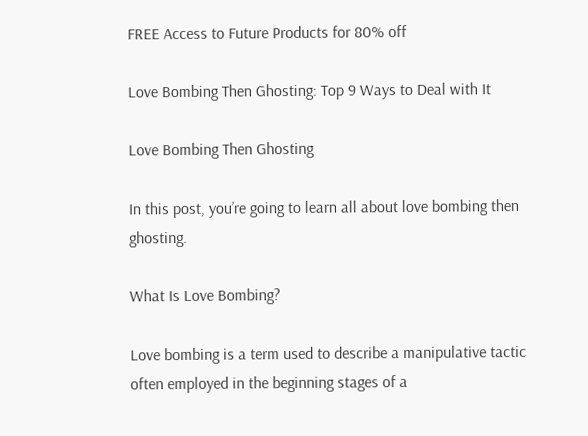FREE Access to Future Products for 80% off

Love Bombing Then Ghosting: Top 9 Ways to Deal with It

Love Bombing Then Ghosting

In this post, you’re going to learn all about love bombing then ghosting.

What Is Love Bombing?

Love bombing is a term used to describe a manipulative tactic often employed in the beginning stages of a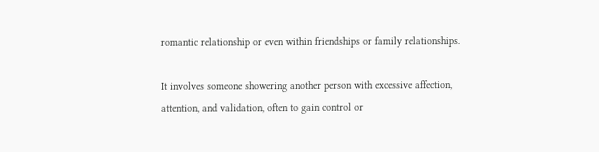romantic relationship or even within friendships or family relationships.

It involves someone showering another person with excessive affection, attention, and validation, often to gain control or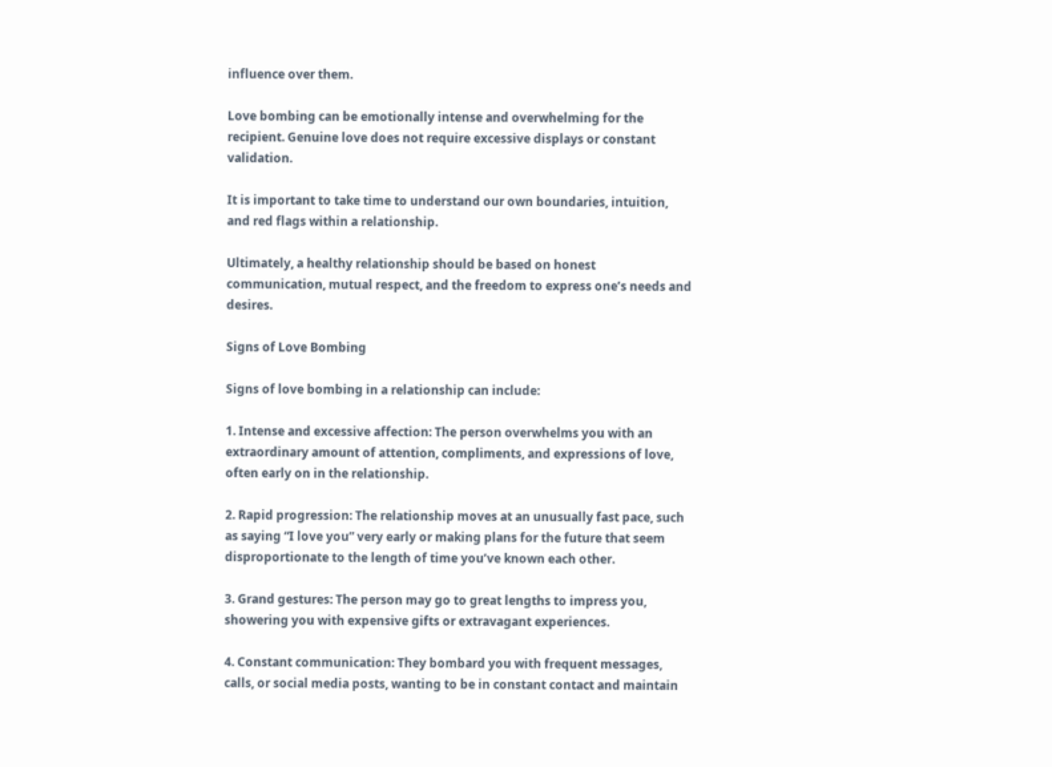influence over them.

Love bombing can be emotionally intense and overwhelming for the recipient. Genuine love does not require excessive displays or constant validation.

It is important to take time to understand our own boundaries, intuition, and red flags within a relationship.

Ultimately, a healthy relationship should be based on honest communication, mutual respect, and the freedom to express one’s needs and desires.

Signs of Love Bombing

Signs of love bombing in a relationship can include:

1. Intense and excessive affection: The person overwhelms you with an extraordinary amount of attention, compliments, and expressions of love, often early on in the relationship.

2. Rapid progression: The relationship moves at an unusually fast pace, such as saying “I love you” very early or making plans for the future that seem disproportionate to the length of time you’ve known each other.

3. Grand gestures: The person may go to great lengths to impress you, showering you with expensive gifts or extravagant experiences.

4. Constant communication: They bombard you with frequent messages, calls, or social media posts, wanting to be in constant contact and maintain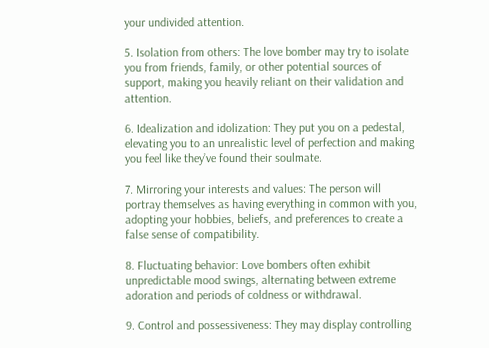your undivided attention.

5. Isolation from others: The love bomber may try to isolate you from friends, family, or other potential sources of support, making you heavily reliant on their validation and attention.

6. Idealization and idolization: They put you on a pedestal, elevating you to an unrealistic level of perfection and making you feel like they’ve found their soulmate.

7. Mirroring your interests and values: The person will portray themselves as having everything in common with you, adopting your hobbies, beliefs, and preferences to create a false sense of compatibility.

8. Fluctuating behavior: Love bombers often exhibit unpredictable mood swings, alternating between extreme adoration and periods of coldness or withdrawal.

9. Control and possessiveness: They may display controlling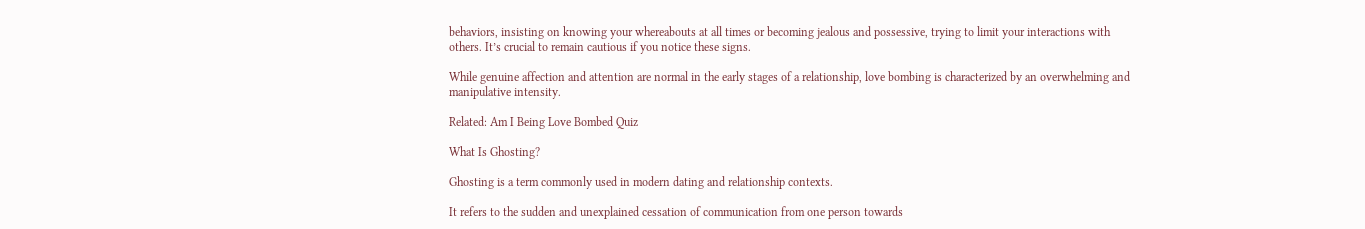behaviors, insisting on knowing your whereabouts at all times or becoming jealous and possessive, trying to limit your interactions with others. It’s crucial to remain cautious if you notice these signs.

While genuine affection and attention are normal in the early stages of a relationship, love bombing is characterized by an overwhelming and manipulative intensity.

Related: Am I Being Love Bombed Quiz

What Is Ghosting?

Ghosting is a term commonly used in modern dating and relationship contexts.

It refers to the sudden and unexplained cessation of communication from one person towards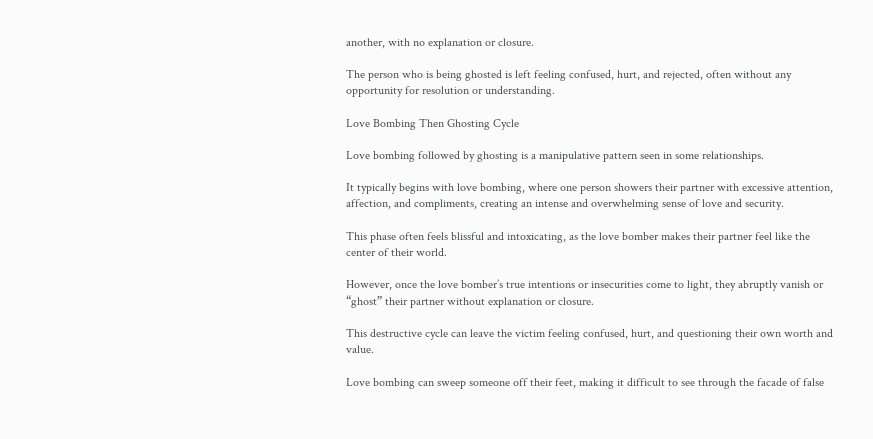another, with no explanation or closure.

The person who is being ghosted is left feeling confused, hurt, and rejected, often without any opportunity for resolution or understanding.

Love Bombing Then Ghosting Cycle

Love bombing followed by ghosting is a manipulative pattern seen in some relationships.

It typically begins with love bombing, where one person showers their partner with excessive attention, affection, and compliments, creating an intense and overwhelming sense of love and security.

This phase often feels blissful and intoxicating, as the love bomber makes their partner feel like the center of their world.

However, once the love bomber’s true intentions or insecurities come to light, they abruptly vanish or “ghost” their partner without explanation or closure.

This destructive cycle can leave the victim feeling confused, hurt, and questioning their own worth and value.

Love bombing can sweep someone off their feet, making it difficult to see through the facade of false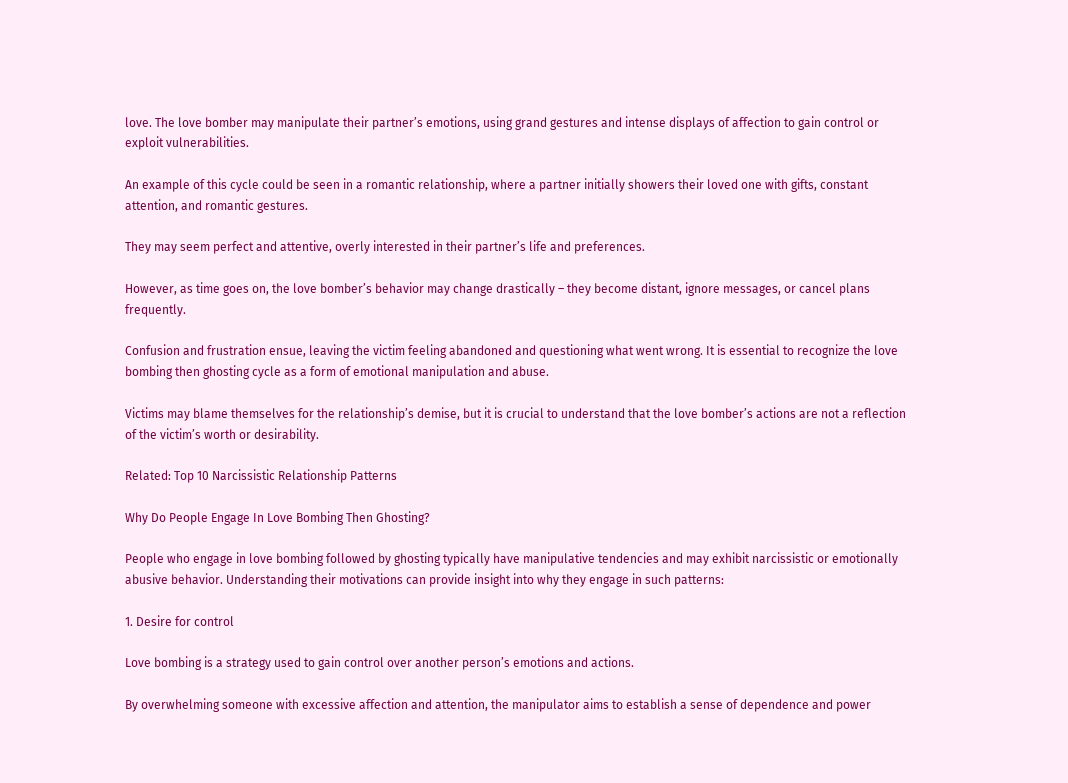love. The love bomber may manipulate their partner’s emotions, using grand gestures and intense displays of affection to gain control or exploit vulnerabilities.

An example of this cycle could be seen in a romantic relationship, where a partner initially showers their loved one with gifts, constant attention, and romantic gestures.

They may seem perfect and attentive, overly interested in their partner’s life and preferences.

However, as time goes on, the love bomber’s behavior may change drastically – they become distant, ignore messages, or cancel plans frequently.

Confusion and frustration ensue, leaving the victim feeling abandoned and questioning what went wrong. It is essential to recognize the love bombing then ghosting cycle as a form of emotional manipulation and abuse.

Victims may blame themselves for the relationship’s demise, but it is crucial to understand that the love bomber’s actions are not a reflection of the victim’s worth or desirability.

Related: Top 10 Narcissistic Relationship Patterns

Why Do People Engage In Love Bombing Then Ghosting?

People who engage in love bombing followed by ghosting typically have manipulative tendencies and may exhibit narcissistic or emotionally abusive behavior. Understanding their motivations can provide insight into why they engage in such patterns:

1. Desire for control

Love bombing is a strategy used to gain control over another person’s emotions and actions.

By overwhelming someone with excessive affection and attention, the manipulator aims to establish a sense of dependence and power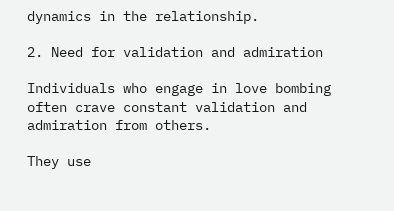dynamics in the relationship.

2. Need for validation and admiration

Individuals who engage in love bombing often crave constant validation and admiration from others.

They use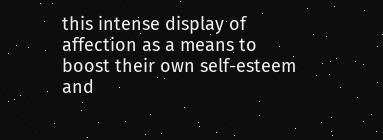this intense display of affection as a means to boost their own self-esteem and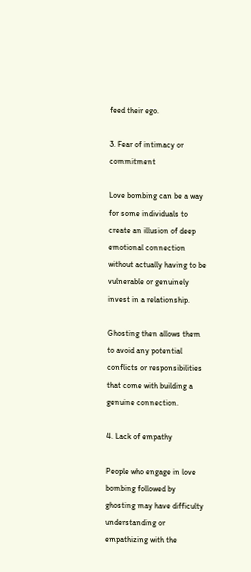feed their ego.

3. Fear of intimacy or commitment

Love bombing can be a way for some individuals to create an illusion of deep emotional connection without actually having to be vulnerable or genuinely invest in a relationship.

Ghosting then allows them to avoid any potential conflicts or responsibilities that come with building a genuine connection.

4. Lack of empathy

People who engage in love bombing followed by ghosting may have difficulty understanding or empathizing with the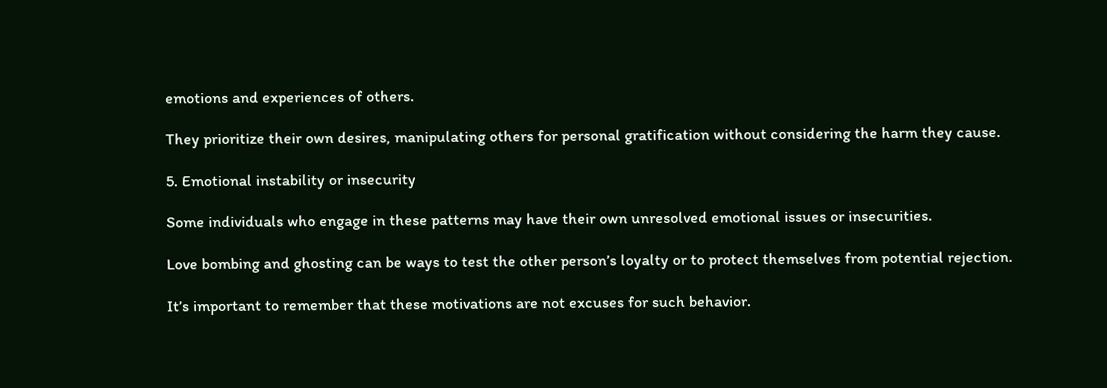emotions and experiences of others.

They prioritize their own desires, manipulating others for personal gratification without considering the harm they cause.

5. Emotional instability or insecurity

Some individuals who engage in these patterns may have their own unresolved emotional issues or insecurities.

Love bombing and ghosting can be ways to test the other person’s loyalty or to protect themselves from potential rejection.

It’s important to remember that these motivations are not excuses for such behavior.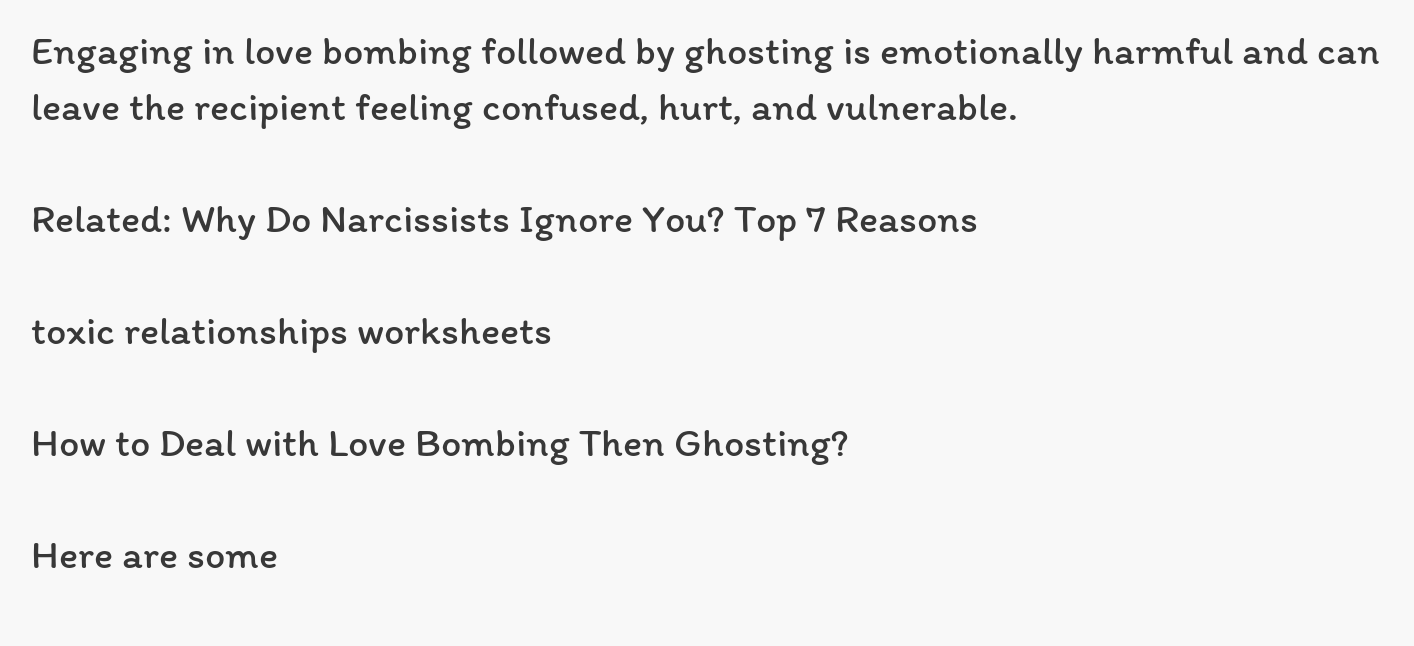Engaging in love bombing followed by ghosting is emotionally harmful and can leave the recipient feeling confused, hurt, and vulnerable.

Related: Why Do Narcissists Ignore You? Top 7 Reasons

toxic relationships worksheets

How to Deal with Love Bombing Then Ghosting?

Here are some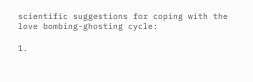scientific suggestions for coping with the love bombing-ghosting cycle:

1.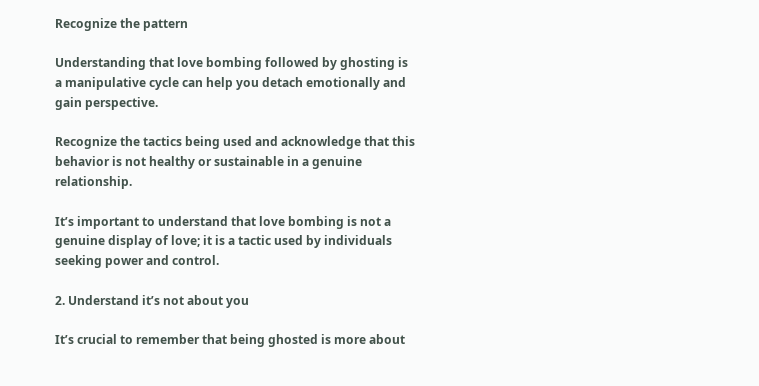Recognize the pattern

Understanding that love bombing followed by ghosting is a manipulative cycle can help you detach emotionally and gain perspective.

Recognize the tactics being used and acknowledge that this behavior is not healthy or sustainable in a genuine relationship.

It’s important to understand that love bombing is not a genuine display of love; it is a tactic used by individuals seeking power and control.

2. Understand it’s not about you

It’s crucial to remember that being ghosted is more about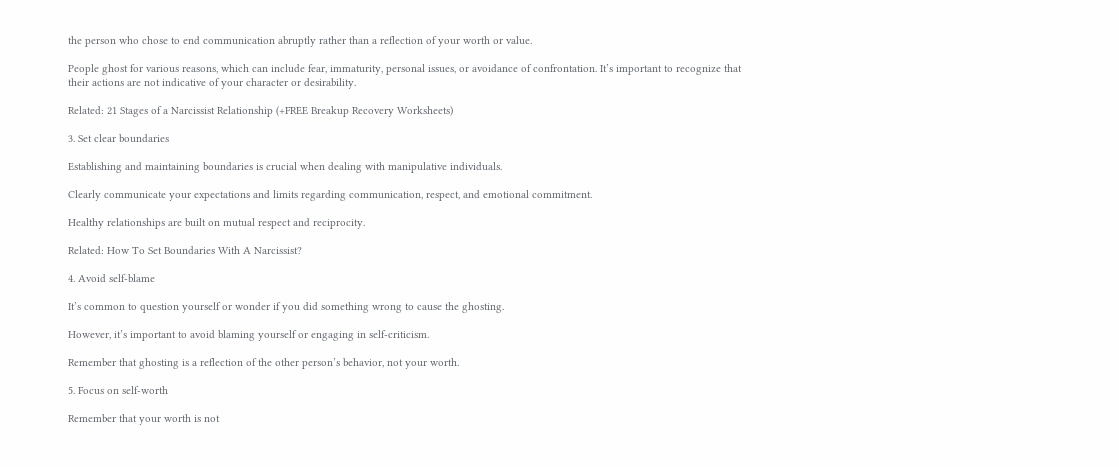the person who chose to end communication abruptly rather than a reflection of your worth or value.

People ghost for various reasons, which can include fear, immaturity, personal issues, or avoidance of confrontation. It’s important to recognize that their actions are not indicative of your character or desirability.

Related: 21 Stages of a Narcissist Relationship (+FREE Breakup Recovery Worksheets)

3. Set clear boundaries

Establishing and maintaining boundaries is crucial when dealing with manipulative individuals.

Clearly communicate your expectations and limits regarding communication, respect, and emotional commitment.

Healthy relationships are built on mutual respect and reciprocity.

Related: How To Set Boundaries With A Narcissist?

4. Avoid self-blame

It’s common to question yourself or wonder if you did something wrong to cause the ghosting.

However, it’s important to avoid blaming yourself or engaging in self-criticism.

Remember that ghosting is a reflection of the other person’s behavior, not your worth.

5. Focus on self-worth

Remember that your worth is not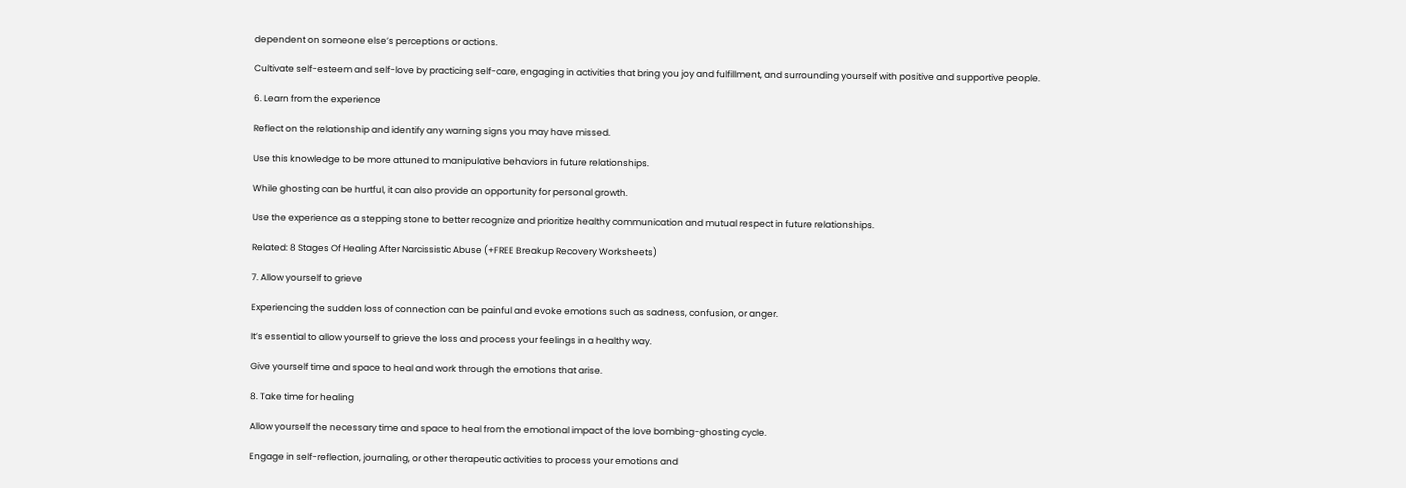dependent on someone else’s perceptions or actions.

Cultivate self-esteem and self-love by practicing self-care, engaging in activities that bring you joy and fulfillment, and surrounding yourself with positive and supportive people.

6. Learn from the experience

Reflect on the relationship and identify any warning signs you may have missed.

Use this knowledge to be more attuned to manipulative behaviors in future relationships.

While ghosting can be hurtful, it can also provide an opportunity for personal growth.

Use the experience as a stepping stone to better recognize and prioritize healthy communication and mutual respect in future relationships.

Related: 8 Stages Of Healing After Narcissistic Abuse (+FREE Breakup Recovery Worksheets)

7. Allow yourself to grieve

Experiencing the sudden loss of connection can be painful and evoke emotions such as sadness, confusion, or anger.

It’s essential to allow yourself to grieve the loss and process your feelings in a healthy way.

Give yourself time and space to heal and work through the emotions that arise.

8. Take time for healing

Allow yourself the necessary time and space to heal from the emotional impact of the love bombing-ghosting cycle.

Engage in self-reflection, journaling, or other therapeutic activities to process your emotions and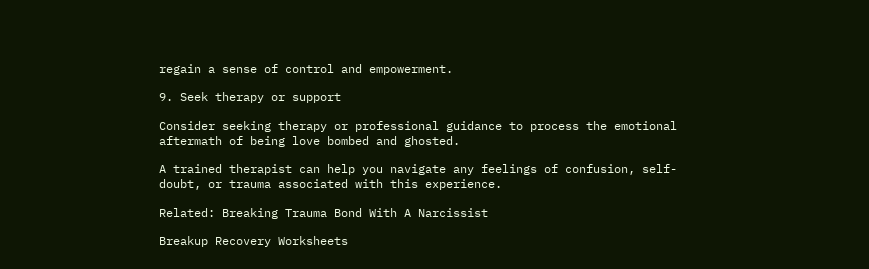regain a sense of control and empowerment.

9. Seek therapy or support

Consider seeking therapy or professional guidance to process the emotional aftermath of being love bombed and ghosted.

A trained therapist can help you navigate any feelings of confusion, self-doubt, or trauma associated with this experience.

Related: Breaking Trauma Bond With A Narcissist

Breakup Recovery Worksheets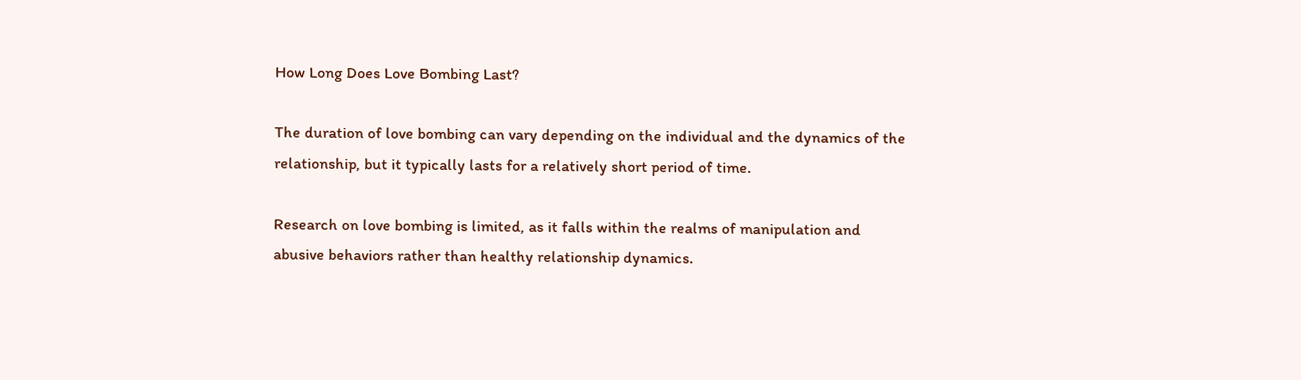How Long Does Love Bombing Last?

The duration of love bombing can vary depending on the individual and the dynamics of the relationship, but it typically lasts for a relatively short period of time.

Research on love bombing is limited, as it falls within the realms of manipulation and abusive behaviors rather than healthy relationship dynamics.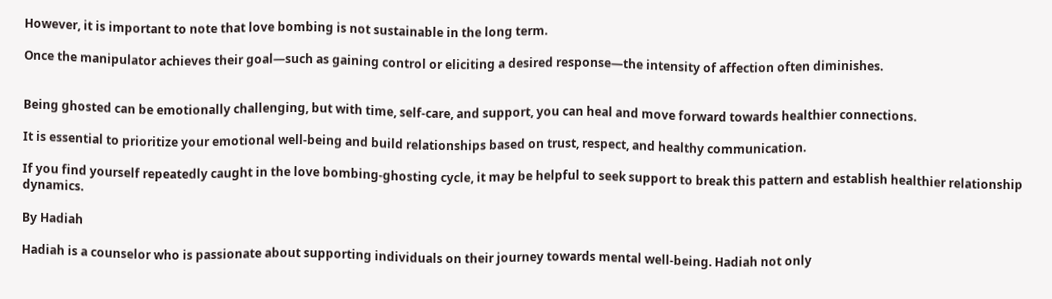However, it is important to note that love bombing is not sustainable in the long term.

Once the manipulator achieves their goal—such as gaining control or eliciting a desired response—the intensity of affection often diminishes.


Being ghosted can be emotionally challenging, but with time, self-care, and support, you can heal and move forward towards healthier connections.

It is essential to prioritize your emotional well-being and build relationships based on trust, respect, and healthy communication.

If you find yourself repeatedly caught in the love bombing-ghosting cycle, it may be helpful to seek support to break this pattern and establish healthier relationship dynamics.

By Hadiah

Hadiah is a counselor who is passionate about supporting individuals on their journey towards mental well-being. Hadiah not only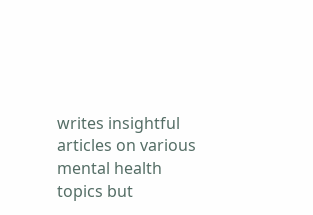writes insightful articles on various mental health topics but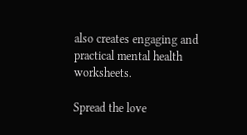also creates engaging and practical mental health worksheets.

Spread the love